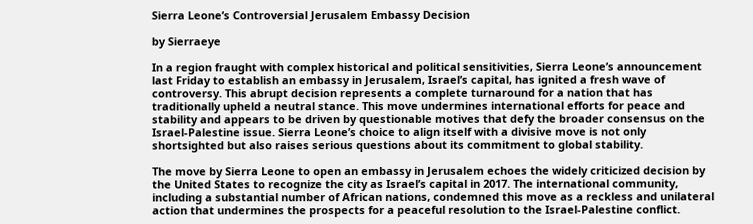Sierra Leone’s Controversial Jerusalem Embassy Decision

by Sierraeye

In a region fraught with complex historical and political sensitivities, Sierra Leone’s announcement last Friday to establish an embassy in Jerusalem, Israel’s capital, has ignited a fresh wave of controversy. This abrupt decision represents a complete turnaround for a nation that has traditionally upheld a neutral stance. This move undermines international efforts for peace and stability and appears to be driven by questionable motives that defy the broader consensus on the Israel-Palestine issue. Sierra Leone’s choice to align itself with a divisive move is not only shortsighted but also raises serious questions about its commitment to global stability.

The move by Sierra Leone to open an embassy in Jerusalem echoes the widely criticized decision by the United States to recognize the city as Israel’s capital in 2017. The international community, including a substantial number of African nations, condemned this move as a reckless and unilateral action that undermines the prospects for a peaceful resolution to the Israel-Palestine conflict.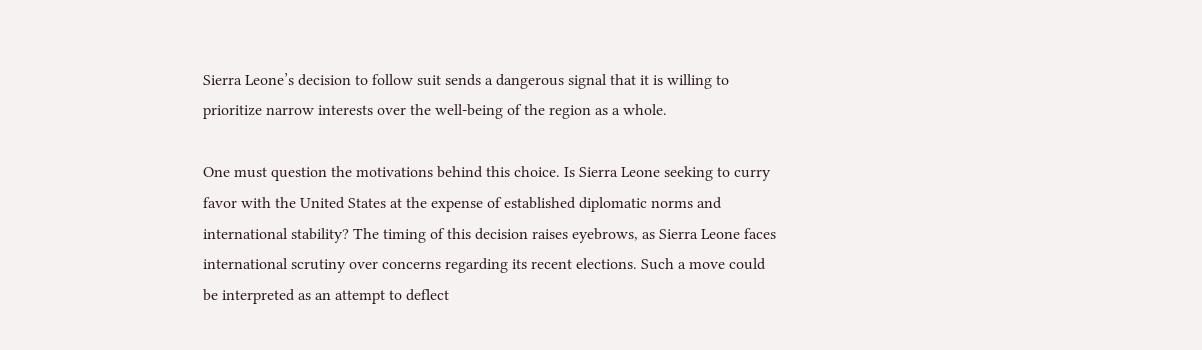Sierra Leone’s decision to follow suit sends a dangerous signal that it is willing to prioritize narrow interests over the well-being of the region as a whole.

One must question the motivations behind this choice. Is Sierra Leone seeking to curry favor with the United States at the expense of established diplomatic norms and international stability? The timing of this decision raises eyebrows, as Sierra Leone faces international scrutiny over concerns regarding its recent elections. Such a move could be interpreted as an attempt to deflect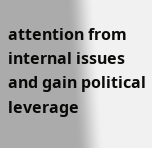attention from internal issues and gain political leverage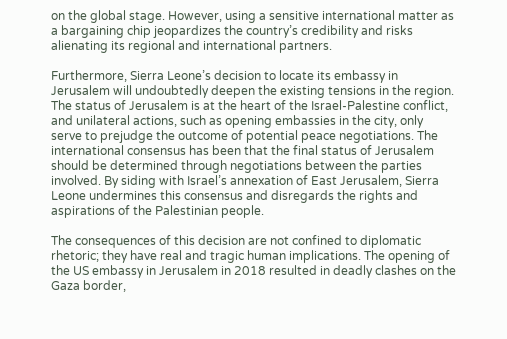on the global stage. However, using a sensitive international matter as a bargaining chip jeopardizes the country’s credibility and risks alienating its regional and international partners.

Furthermore, Sierra Leone’s decision to locate its embassy in Jerusalem will undoubtedly deepen the existing tensions in the region. The status of Jerusalem is at the heart of the Israel-Palestine conflict, and unilateral actions, such as opening embassies in the city, only serve to prejudge the outcome of potential peace negotiations. The international consensus has been that the final status of Jerusalem should be determined through negotiations between the parties involved. By siding with Israel’s annexation of East Jerusalem, Sierra Leone undermines this consensus and disregards the rights and aspirations of the Palestinian people.

The consequences of this decision are not confined to diplomatic rhetoric; they have real and tragic human implications. The opening of the US embassy in Jerusalem in 2018 resulted in deadly clashes on the Gaza border,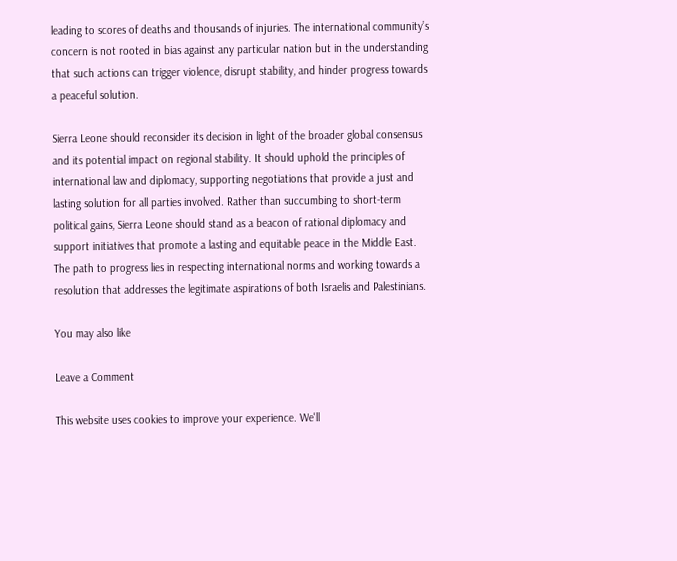leading to scores of deaths and thousands of injuries. The international community’s concern is not rooted in bias against any particular nation but in the understanding that such actions can trigger violence, disrupt stability, and hinder progress towards a peaceful solution.

Sierra Leone should reconsider its decision in light of the broader global consensus and its potential impact on regional stability. It should uphold the principles of international law and diplomacy, supporting negotiations that provide a just and lasting solution for all parties involved. Rather than succumbing to short-term political gains, Sierra Leone should stand as a beacon of rational diplomacy and support initiatives that promote a lasting and equitable peace in the Middle East. The path to progress lies in respecting international norms and working towards a resolution that addresses the legitimate aspirations of both Israelis and Palestinians.

You may also like

Leave a Comment

This website uses cookies to improve your experience. We'll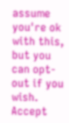assume you're ok with this, but you can opt-out if you wish. Accept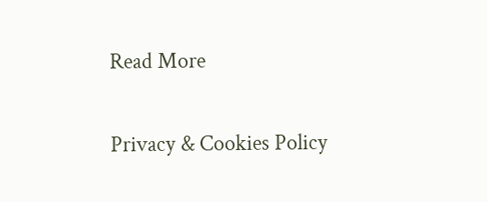Read More

Privacy & Cookies Policy